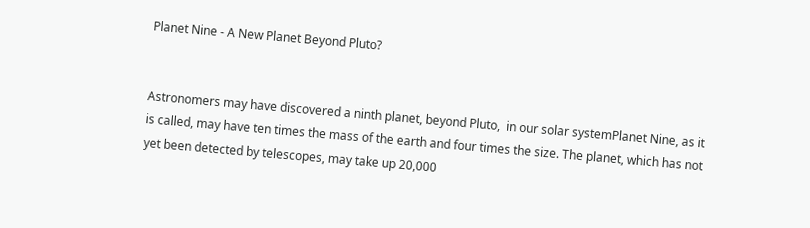Planet Nine - A New Planet Beyond Pluto?


Astronomers may have discovered a ninth planet, beyond Pluto,  in our solar systemPlanet Nine, as it is called, may have ten times the mass of the earth and four times the size. The planet, which has not yet been detected by telescopes, may take up 20,000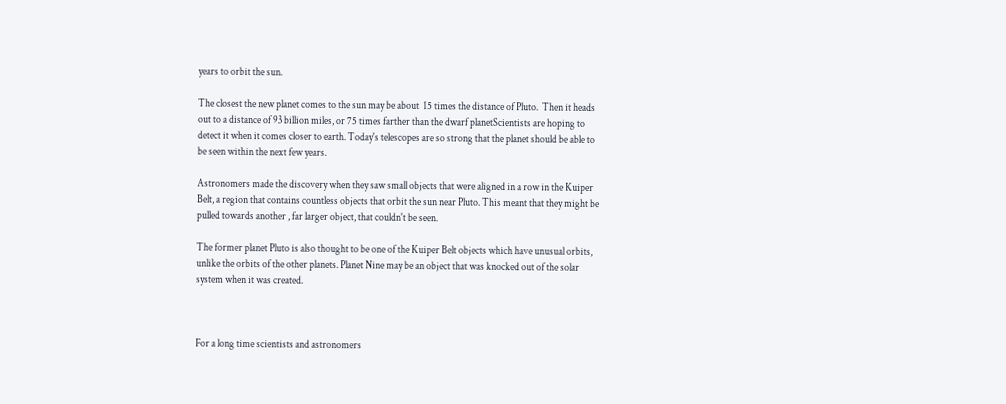years to orbit the sun.

The closest the new planet comes to the sun may be about  15 times the distance of Pluto.  Then it heads out to a distance of 93 billion miles, or 75 times farther than the dwarf planetScientists are hoping to detect it when it comes closer to earth. Today's telescopes are so strong that the planet should be able to be seen within the next few years.

Astronomers made the discovery when they saw small objects that were aligned in a row in the Kuiper Belt, a region that contains countless objects that orbit the sun near Pluto. This meant that they might be pulled towards another , far larger object, that couldn't be seen.

The former planet Pluto is also thought to be one of the Kuiper Belt objects which have unusual orbits, unlike the orbits of the other planets. Planet Nine may be an object that was knocked out of the solar system when it was created.



For a long time scientists and astronomers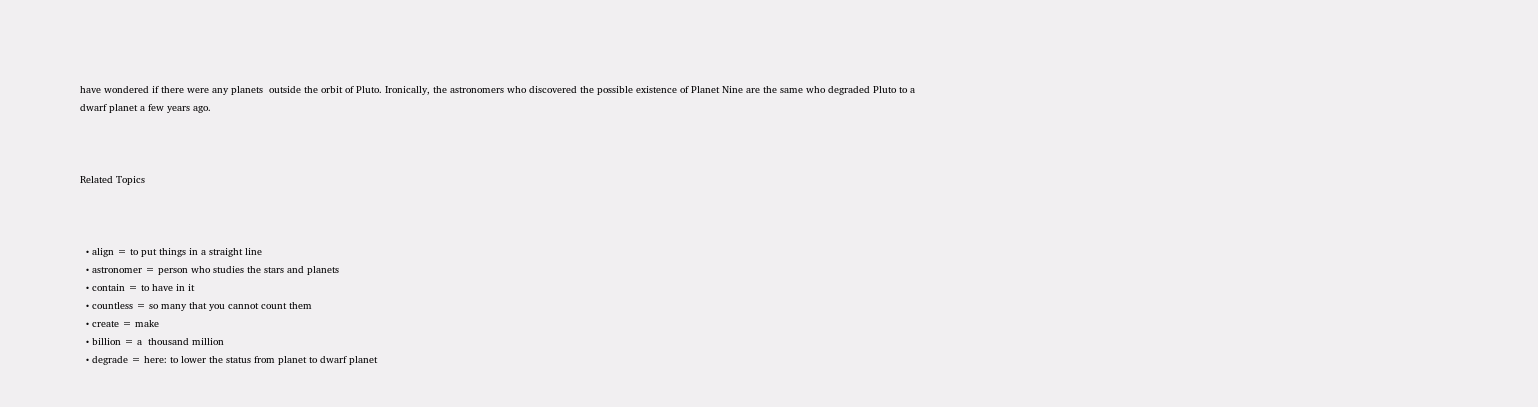have wondered if there were any planets  outside the orbit of Pluto. Ironically, the astronomers who discovered the possible existence of Planet Nine are the same who degraded Pluto to a  dwarf planet a few years ago.



Related Topics



  • align = to put things in a straight line
  • astronomer = person who studies the stars and planets
  • contain = to have in it
  • countless = so many that you cannot count them
  • create = make
  • billion = a  thousand million
  • degrade = here: to lower the status from planet to dwarf planet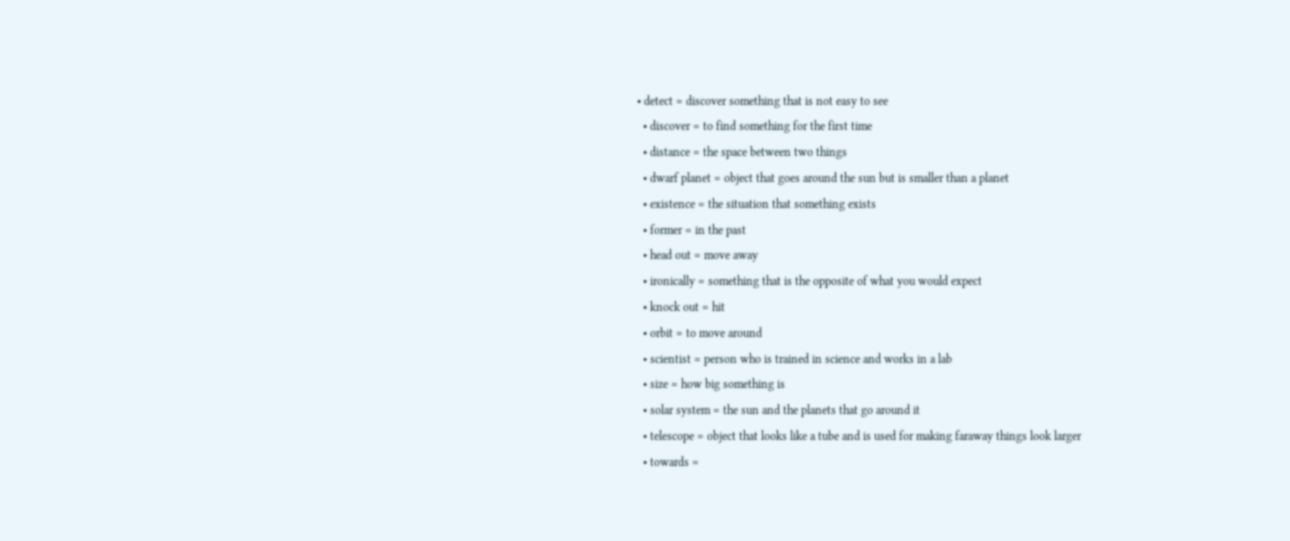• detect = discover something that is not easy to see
  • discover = to find something for the first time
  • distance = the space between two things
  • dwarf planet = object that goes around the sun but is smaller than a planet
  • existence = the situation that something exists
  • former = in the past
  • head out = move away
  • ironically = something that is the opposite of what you would expect
  • knock out = hit
  • orbit = to move around
  • scientist = person who is trained in science and works in a lab
  • size = how big something is
  • solar system = the sun and the planets that go around it
  • telescope = object that looks like a tube and is used for making faraway things look larger
  • towards =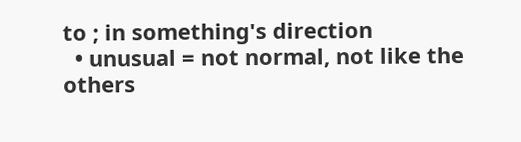to ; in something's direction
  • unusual = not normal, not like the others